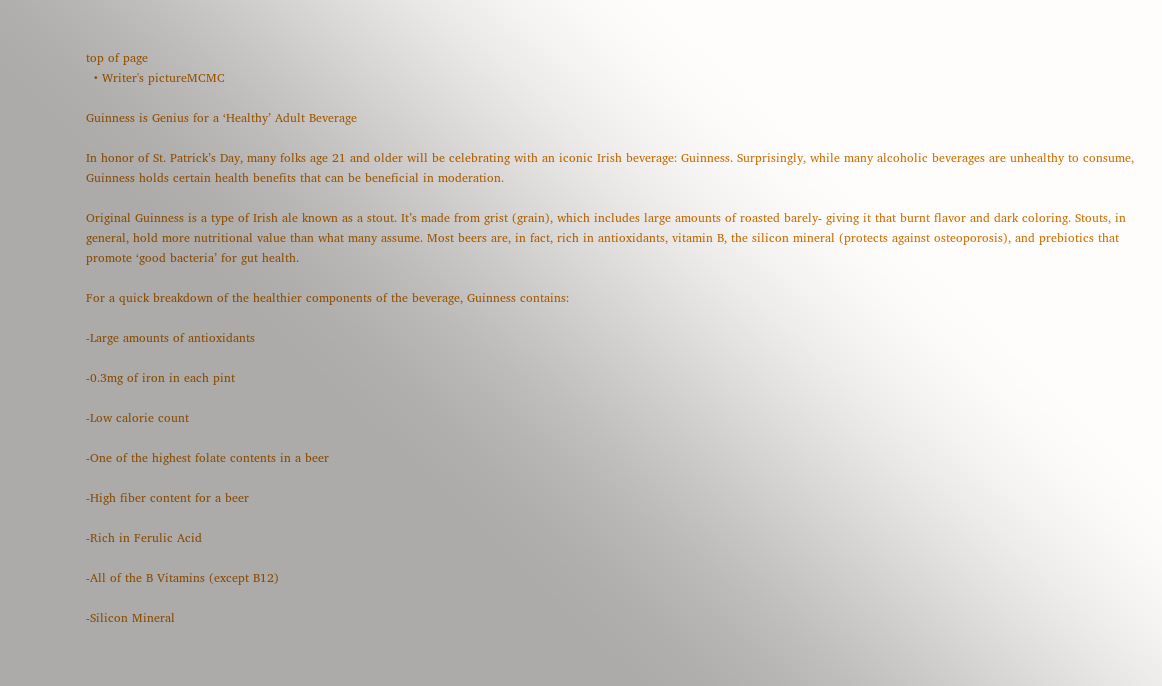top of page
  • Writer's pictureMCMC

Guinness is Genius for a ‘Healthy’ Adult Beverage

In honor of St. Patrick’s Day, many folks age 21 and older will be celebrating with an iconic Irish beverage: Guinness. Surprisingly, while many alcoholic beverages are unhealthy to consume, Guinness holds certain health benefits that can be beneficial in moderation.

Original Guinness is a type of Irish ale known as a stout. It’s made from grist (grain), which includes large amounts of roasted barely- giving it that burnt flavor and dark coloring. Stouts, in general, hold more nutritional value than what many assume. Most beers are, in fact, rich in antioxidants, vitamin B, the silicon mineral (protects against osteoporosis), and prebiotics that promote ‘good bacteria’ for gut health.

For a quick breakdown of the healthier components of the beverage, Guinness contains:

-Large amounts of antioxidants

-0.3mg of iron in each pint

-Low calorie count

-One of the highest folate contents in a beer

-High fiber content for a beer

-Rich in Ferulic Acid

-All of the B Vitamins (except B12)

-Silicon Mineral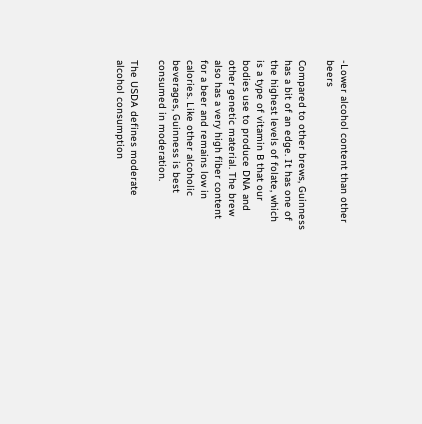-Lower alcohol content than other beers

Compared to other brews, Guinness has a bit of an edge. It has one of the highest levels of folate, which is a type of vitamin B that our bodies use to produce DNA and other genetic material. The brew also has a very high fiber content for a beer and remains low in calories. Like other alcoholic beverages, Guinness is best consumed in moderation.

The USDA defines moderate alcohol consumption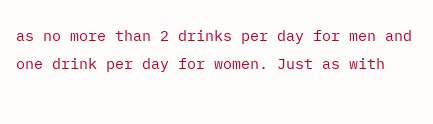as no more than 2 drinks per day for men and one drink per day for women. Just as with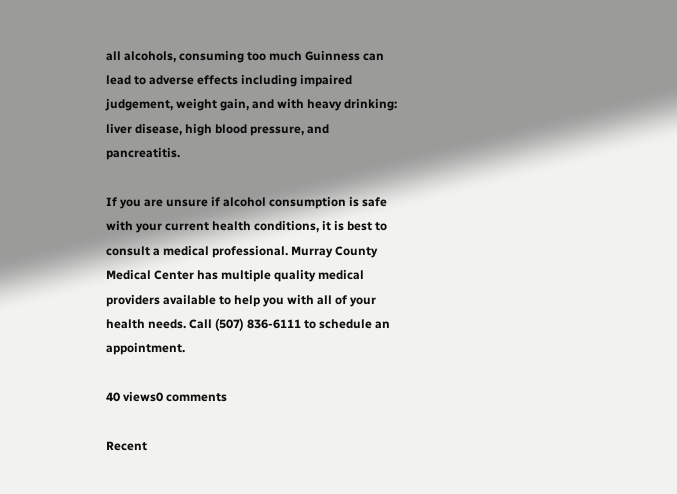all alcohols, consuming too much Guinness can lead to adverse effects including impaired judgement, weight gain, and with heavy drinking: liver disease, high blood pressure, and pancreatitis.

If you are unsure if alcohol consumption is safe with your current health conditions, it is best to consult a medical professional. Murray County Medical Center has multiple quality medical providers available to help you with all of your health needs. Call (507) 836-6111 to schedule an appointment.

40 views0 comments

Recent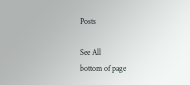Posts

See All
bottom of page